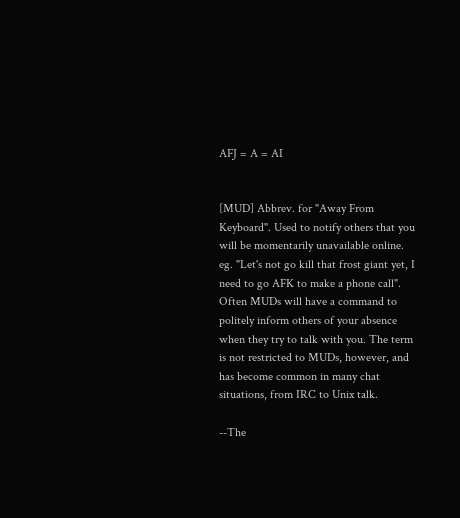AFJ = A = AI


[MUD] Abbrev. for "Away From Keyboard". Used to notify others that you will be momentarily unavailable online. eg. "Let's not go kill that frost giant yet, I need to go AFK to make a phone call". Often MUDs will have a command to politely inform others of your absence when they try to talk with you. The term is not restricted to MUDs, however, and has become common in many chat situations, from IRC to Unix talk.

--The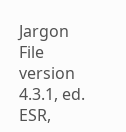Jargon File version 4.3.1, ed. ESR,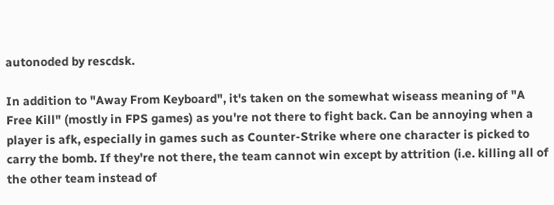autonoded by rescdsk.

In addition to "Away From Keyboard", it's taken on the somewhat wiseass meaning of "A Free Kill" (mostly in FPS games) as you're not there to fight back. Can be annoying when a player is afk, especially in games such as Counter-Strike where one character is picked to carry the bomb. If they're not there, the team cannot win except by attrition (i.e. killing all of the other team instead of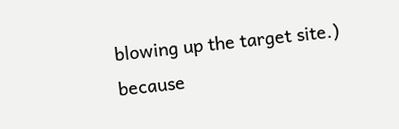blowing up the target site.) because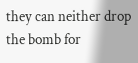they can neither drop the bomb for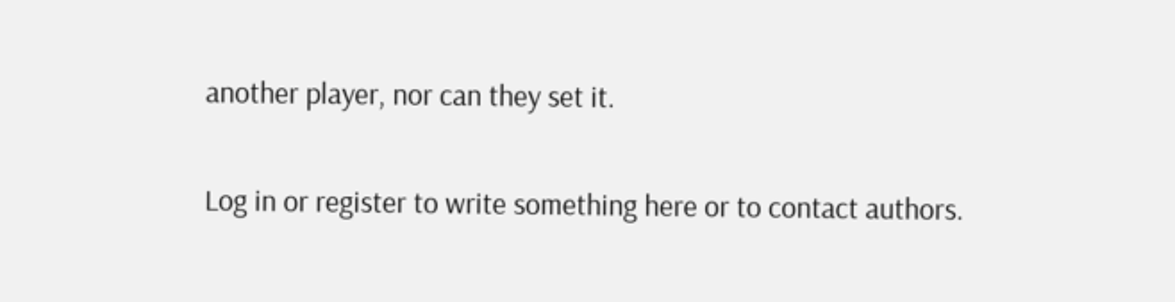another player, nor can they set it.

Log in or register to write something here or to contact authors.